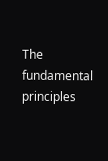The fundamental principles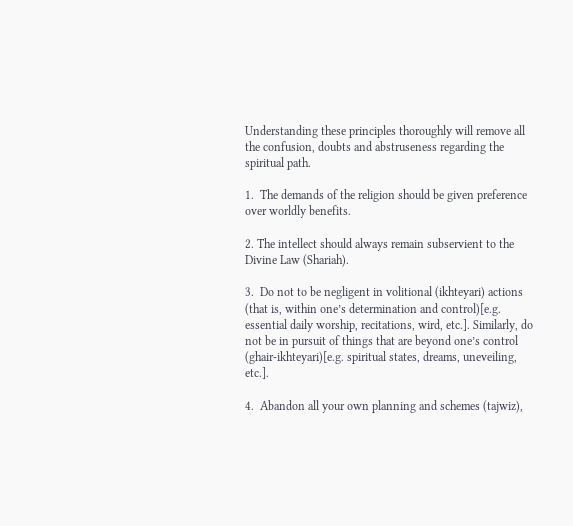Understanding these principles thoroughly will remove all the confusion, doubts and abstruseness regarding the spiritual path.

1.  The demands of the religion should be given preference over worldly benefits.

2. The intellect should always remain subservient to the Divine Law (Shariah).

3.  Do not to be negligent in volitional (ikhteyari) actions (that is, within one’s determination and control)[e.g. essential daily worship, recitations, wird, etc.]. Similarly, do not be in pursuit of things that are beyond one’s control (ghair-ikhteyari)[e.g. spiritual states, dreams, uneveiling, etc.].

4.  Abandon all your own planning and schemes (tajwiz),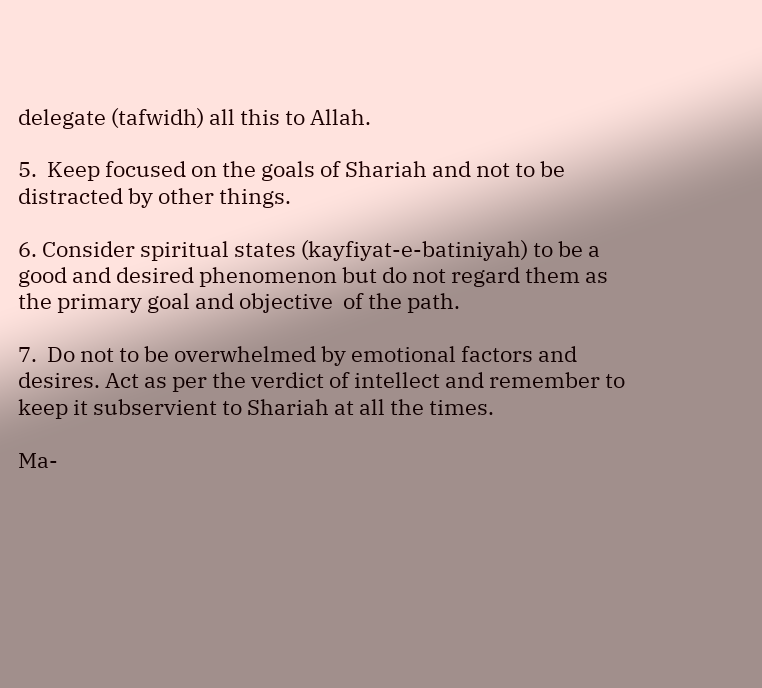delegate (tafwidh) all this to Allah.

5.  Keep focused on the goals of Shariah and not to be distracted by other things.

6. Consider spiritual states (kayfiyat-e-batiniyah) to be a good and desired phenomenon but do not regard them as the primary goal and objective  of the path.

7.  Do not to be overwhelmed by emotional factors and desires. Act as per the verdict of intellect and remember to keep it subservient to Shariah at all the times.

Ma-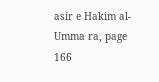asir e Hakim al-Umma ra, page 166